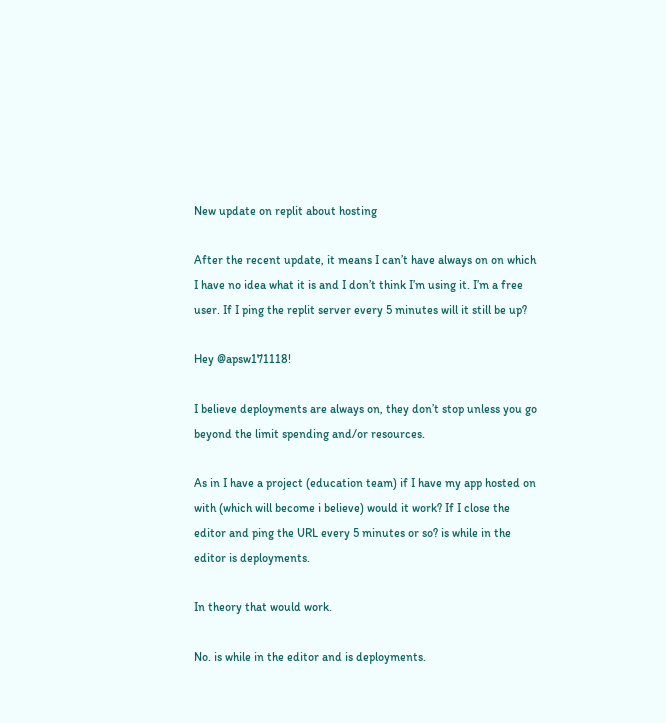New update on replit about hosting

After the recent update, it means I can’t have always on on which I have no idea what it is and I don’t think I’m using it. I’m a free user. If I ping the replit server every 5 minutes will it still be up?

Hey @apsw171118!

I believe deployments are always on, they don’t stop unless you go beyond the limit spending and/or resources.

As in I have a project (education team) if I have my app hosted on with (which will become i believe) would it work? If I close the editor and ping the URL every 5 minutes or so? is while in the editor is deployments.

In theory that would work.

No. is while in the editor and is deployments.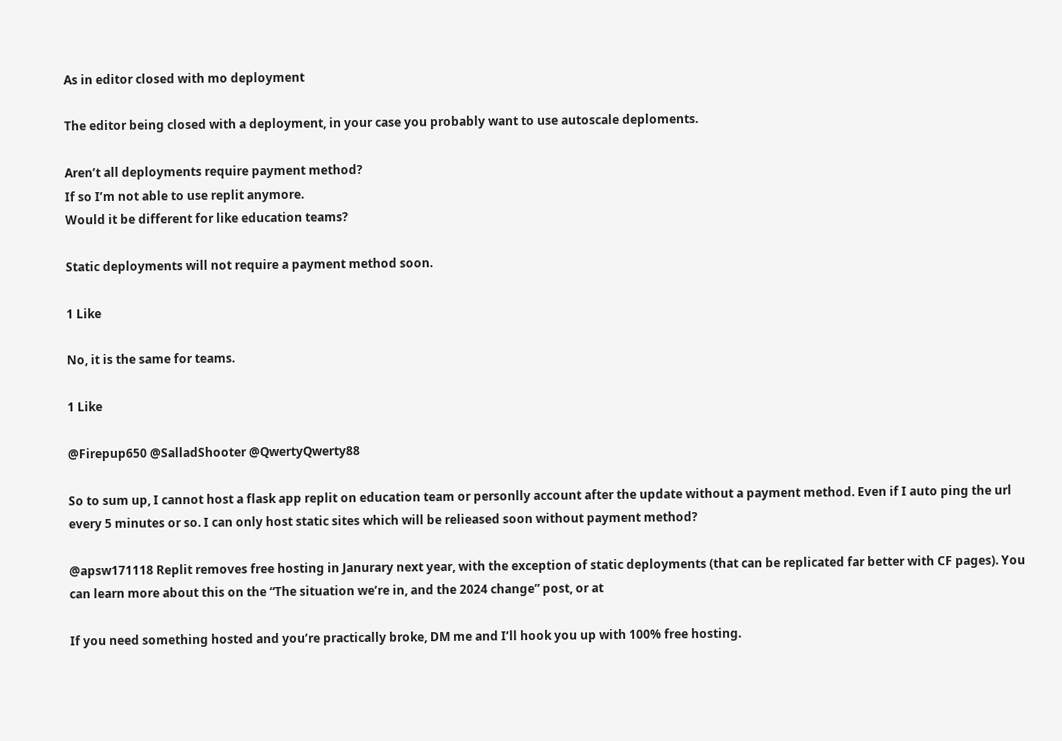As in editor closed with mo deployment

The editor being closed with a deployment, in your case you probably want to use autoscale deploments.

Aren’t all deployments require payment method?
If so I’m not able to use replit anymore.
Would it be different for like education teams?

Static deployments will not require a payment method soon.

1 Like

No, it is the same for teams.

1 Like

@Firepup650 @SalladShooter @QwertyQwerty88

So to sum up, I cannot host a flask app replit on education team or personlly account after the update without a payment method. Even if I auto ping the url every 5 minutes or so. I can only host static sites which will be relieased soon without payment method?

@apsw171118 Replit removes free hosting in Janurary next year, with the exception of static deployments (that can be replicated far better with CF pages). You can learn more about this on the “The situation we’re in, and the 2024 change” post, or at

If you need something hosted and you’re practically broke, DM me and I’ll hook you up with 100% free hosting.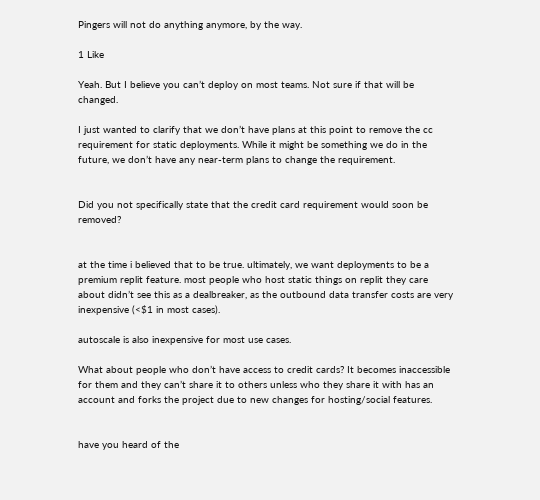Pingers will not do anything anymore, by the way.

1 Like

Yeah. But I believe you can’t deploy on most teams. Not sure if that will be changed.

I just wanted to clarify that we don’t have plans at this point to remove the cc requirement for static deployments. While it might be something we do in the future, we don’t have any near-term plans to change the requirement.


Did you not specifically state that the credit card requirement would soon be removed?


at the time i believed that to be true. ultimately, we want deployments to be a premium replit feature. most people who host static things on replit they care about didn’t see this as a dealbreaker, as the outbound data transfer costs are very inexpensive (<$1 in most cases).

autoscale is also inexpensive for most use cases.

What about people who don’t have access to credit cards? It becomes inaccessible for them and they can’t share it to others unless who they share it with has an account and forks the project due to new changes for hosting/social features.


have you heard of the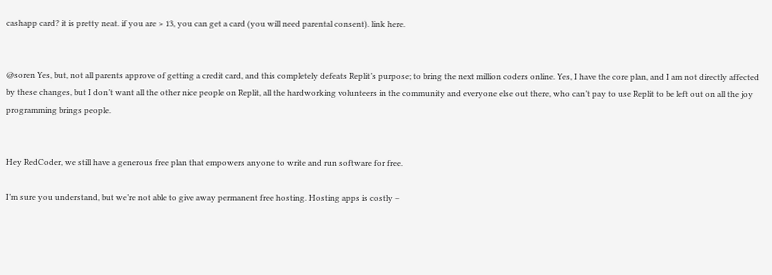cashapp card? it is pretty neat. if you are > 13, you can get a card (you will need parental consent). link here.


@soren Yes, but, not all parents approve of getting a credit card, and this completely defeats Replit’s purpose; to bring the next million coders online. Yes, I have the core plan, and I am not directly affected by these changes, but I don’t want all the other nice people on Replit, all the hardworking volunteers in the community and everyone else out there, who can’t pay to use Replit to be left out on all the joy programming brings people.


Hey RedCoder, we still have a generous free plan that empowers anyone to write and run software for free.

I’m sure you understand, but we’re not able to give away permanent free hosting. Hosting apps is costly –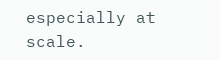especially at scale.